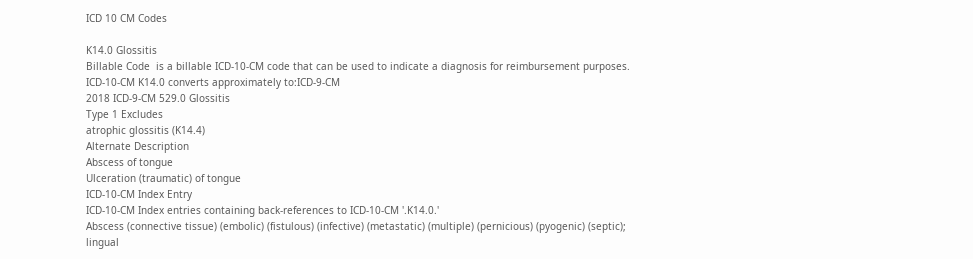ICD 10 CM Codes

K14.0 Glossitis
Billable Code  is a billable ICD-10-CM code that can be used to indicate a diagnosis for reimbursement purposes.
ICD-10-CM K14.0 converts approximately to:ICD-9-CM
2018 ICD-9-CM 529.0 Glossitis
Type 1 Excludes
atrophic glossitis (K14.4)
Alternate Description
Abscess of tongue
Ulceration (traumatic) of tongue
ICD-10-CM Index Entry
ICD-10-CM Index entries containing back-references to ICD-10-CM '.K14.0.'
Abscess (connective tissue) (embolic) (fistulous) (infective) (metastatic) (multiple) (pernicious) (pyogenic) (septic); lingual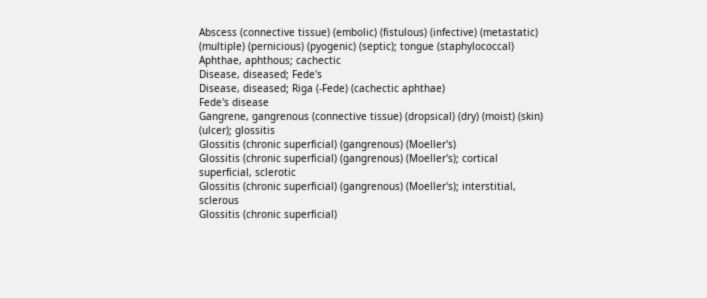Abscess (connective tissue) (embolic) (fistulous) (infective) (metastatic) (multiple) (pernicious) (pyogenic) (septic); tongue (staphylococcal)
Aphthae, aphthous; cachectic
Disease, diseased; Fede's
Disease, diseased; Riga (-Fede) (cachectic aphthae)
Fede's disease
Gangrene, gangrenous (connective tissue) (dropsical) (dry) (moist) (skin) (ulcer); glossitis
Glossitis (chronic superficial) (gangrenous) (Moeller's)
Glossitis (chronic superficial) (gangrenous) (Moeller's); cortical superficial, sclerotic
Glossitis (chronic superficial) (gangrenous) (Moeller's); interstitial, sclerous
Glossitis (chronic superficial)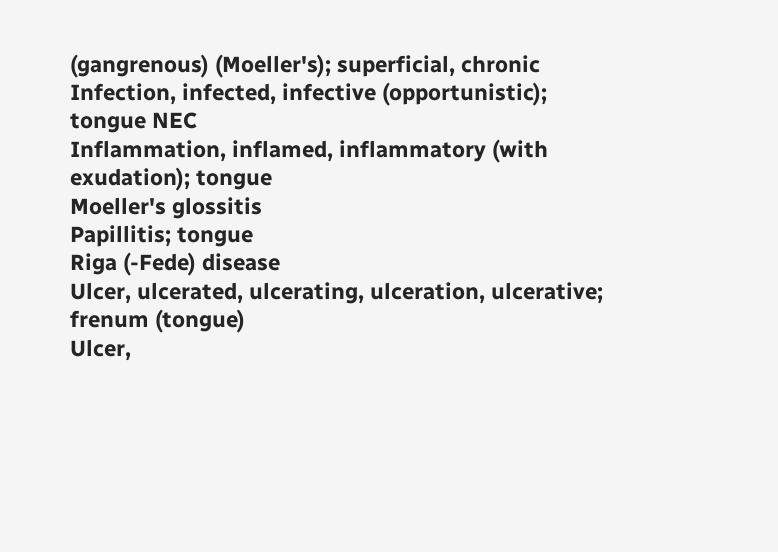(gangrenous) (Moeller's); superficial, chronic
Infection, infected, infective (opportunistic); tongue NEC
Inflammation, inflamed, inflammatory (with exudation); tongue
Moeller's glossitis
Papillitis; tongue
Riga (-Fede) disease
Ulcer, ulcerated, ulcerating, ulceration, ulcerative; frenum (tongue)
Ulcer,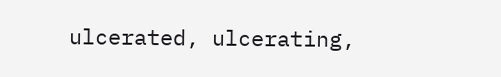ulcerated, ulcerating,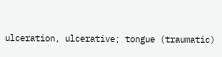ulceration, ulcerative; tongue (traumatic)